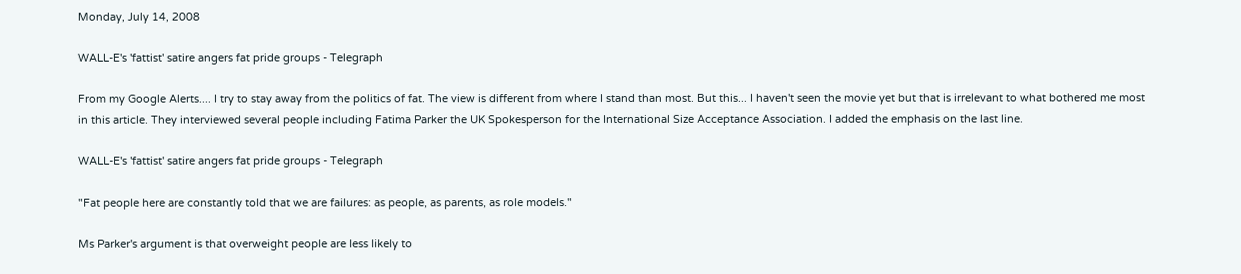Monday, July 14, 2008

WALL-E's 'fattist' satire angers fat pride groups - Telegraph

From my Google Alerts.... I try to stay away from the politics of fat. The view is different from where I stand than most. But this... I haven't seen the movie yet but that is irrelevant to what bothered me most in this article. They interviewed several people including Fatima Parker the UK Spokesperson for the International Size Acceptance Association. I added the emphasis on the last line.

WALL-E's 'fattist' satire angers fat pride groups - Telegraph

"Fat people here are constantly told that we are failures: as people, as parents, as role models."

Ms Parker's argument is that overweight people are less likely to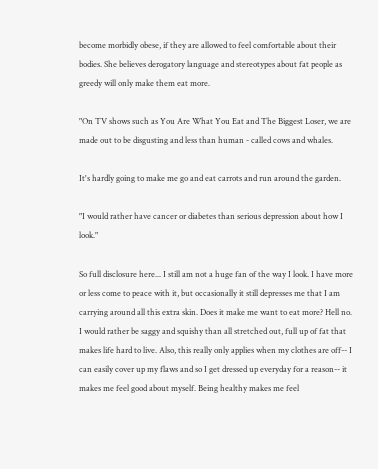become morbidly obese, if they are allowed to feel comfortable about their bodies. She believes derogatory language and stereotypes about fat people as greedy will only make them eat more.

"On TV shows such as You Are What You Eat and The Biggest Loser, we are made out to be disgusting and less than human - called cows and whales.

It's hardly going to make me go and eat carrots and run around the garden.

"I would rather have cancer or diabetes than serious depression about how I look."

So full disclosure here... I still am not a huge fan of the way I look. I have more or less come to peace with it, but occasionally it still depresses me that I am carrying around all this extra skin. Does it make me want to eat more? Hell no. I would rather be saggy and squishy than all stretched out, full up of fat that makes life hard to live. Also, this really only applies when my clothes are off-- I can easily cover up my flaws and so I get dressed up everyday for a reason-- it makes me feel good about myself. Being healthy makes me feel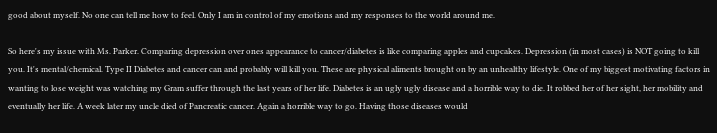good about myself. No one can tell me how to feel. Only I am in control of my emotions and my responses to the world around me.

So here's my issue with Ms. Parker. Comparing depression over ones appearance to cancer/diabetes is like comparing apples and cupcakes. Depression (in most cases) is NOT going to kill you. It's mental/chemical. Type II Diabetes and cancer can and probably will kill you. These are physical aliments brought on by an unhealthy lifestyle. One of my biggest motivating factors in wanting to lose weight was watching my Gram suffer through the last years of her life. Diabetes is an ugly ugly disease and a horrible way to die. It robbed her of her sight, her mobility and eventually her life. A week later my uncle died of Pancreatic cancer. Again a horrible way to go. Having those diseases would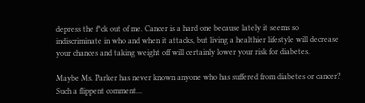depress the f*ck out of me. Cancer is a hard one because lately it seems so indiscriminate in who and when it attacks, but living a healthier lifestyle will decrease your chances and taking weight off will certainly lower your risk for diabetes.

Maybe Ms. Parker has never known anyone who has suffered from diabetes or cancer? Such a flippent comment...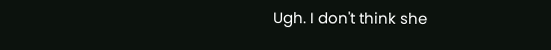Ugh. I don't think she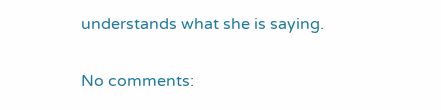understands what she is saying.

No comments: